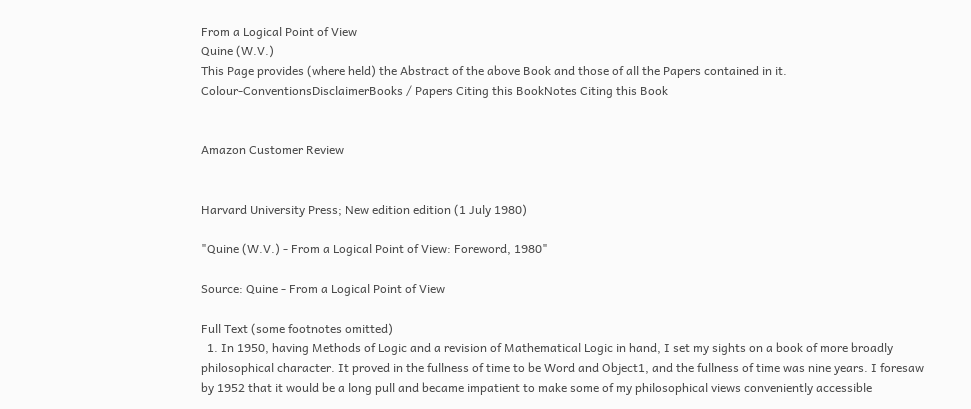From a Logical Point of View
Quine (W.V.)
This Page provides (where held) the Abstract of the above Book and those of all the Papers contained in it.
Colour-ConventionsDisclaimerBooks / Papers Citing this BookNotes Citing this Book


Amazon Customer Review


Harvard University Press; New edition edition (1 July 1980)

"Quine (W.V.) - From a Logical Point of View: Foreword, 1980"

Source: Quine - From a Logical Point of View

Full Text (some footnotes omitted)
  1. In 1950, having Methods of Logic and a revision of Mathematical Logic in hand, I set my sights on a book of more broadly philosophical character. It proved in the fullness of time to be Word and Object1, and the fullness of time was nine years. I foresaw by 1952 that it would be a long pull and became impatient to make some of my philosophical views conveniently accessible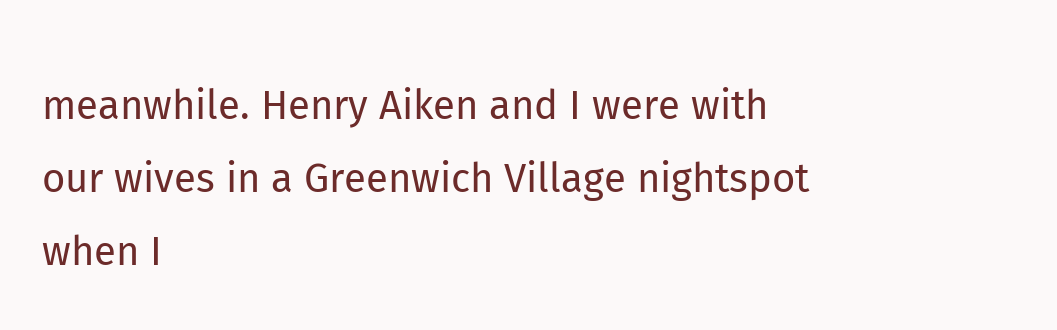meanwhile. Henry Aiken and I were with our wives in a Greenwich Village nightspot when I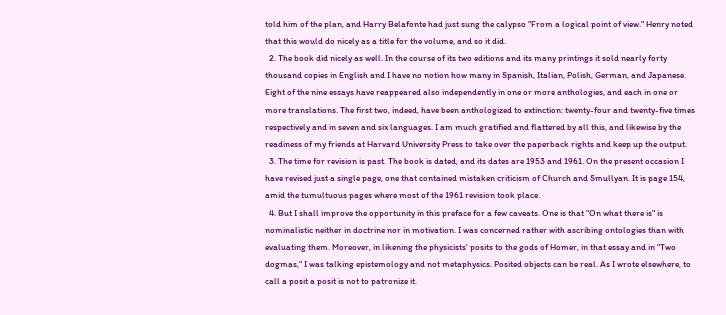told him of the plan, and Harry Belafonte had just sung the calypso "From a logical point of view." Henry noted that this would do nicely as a title for the volume, and so it did.
  2. The book did nicely as well. In the course of its two editions and its many printings it sold nearly forty thousand copies in English and I have no notion how many in Spanish, Italian, Polish, German, and Japanese. Eight of the nine essays have reappeared also independently in one or more anthologies, and each in one or more translations. The first two, indeed, have been anthologized to extinction: twenty-four and twenty-five times respectively and in seven and six languages. I am much gratified and flattered by all this, and likewise by the readiness of my friends at Harvard University Press to take over the paperback rights and keep up the output.
  3. The time for revision is past. The book is dated, and its dates are 1953 and 1961. On the present occasion I have revised just a single page, one that contained mistaken criticism of Church and Smullyan. It is page 154, amid the tumultuous pages where most of the 1961 revision took place.
  4. But I shall improve the opportunity in this preface for a few caveats. One is that "On what there is" is nominalistic neither in doctrine nor in motivation. I was concerned rather with ascribing ontologies than with evaluating them. Moreover, in likening the physicists' posits to the gods of Homer, in that essay and in "Two dogmas," I was talking epistemology and not metaphysics. Posited objects can be real. As I wrote elsewhere, to call a posit a posit is not to patronize it.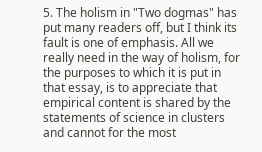5. The holism in "Two dogmas" has put many readers off, but I think its fault is one of emphasis. All we really need in the way of holism, for the purposes to which it is put in that essay, is to appreciate that empirical content is shared by the statements of science in clusters and cannot for the most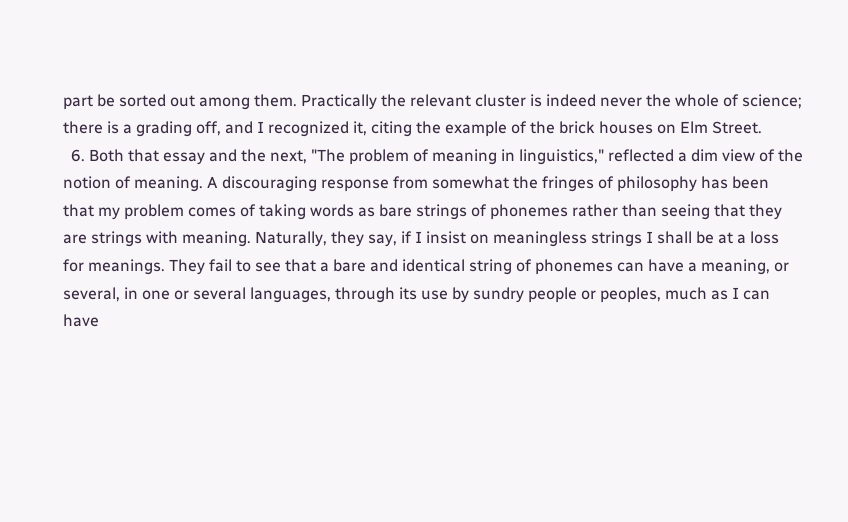part be sorted out among them. Practically the relevant cluster is indeed never the whole of science; there is a grading off, and I recognized it, citing the example of the brick houses on Elm Street.
  6. Both that essay and the next, "The problem of meaning in linguistics," reflected a dim view of the notion of meaning. A discouraging response from somewhat the fringes of philosophy has been that my problem comes of taking words as bare strings of phonemes rather than seeing that they are strings with meaning. Naturally, they say, if I insist on meaningless strings I shall be at a loss for meanings. They fail to see that a bare and identical string of phonemes can have a meaning, or several, in one or several languages, through its use by sundry people or peoples, much as I can have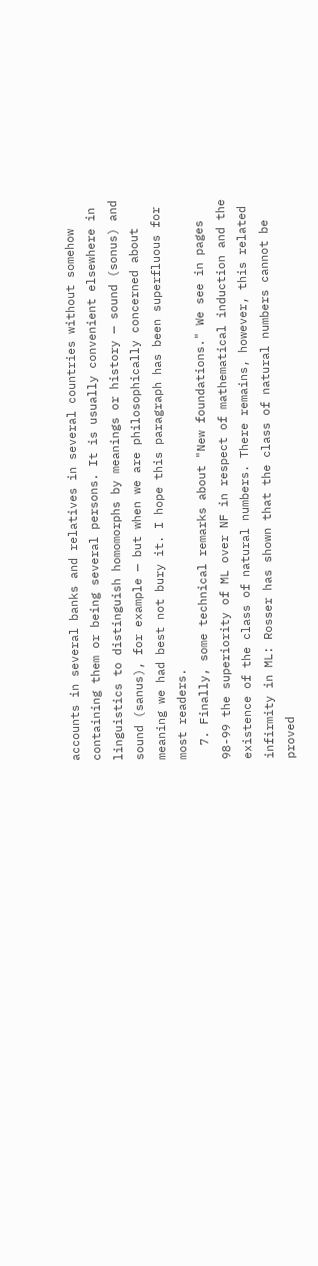accounts in several banks and relatives in several countries without somehow containing them or being several persons. It is usually convenient elsewhere in linguistics to distinguish homomorphs by meanings or history — sound (sonus) and sound (sanus), for example — but when we are philosophically concerned about meaning we had best not bury it. I hope this paragraph has been superfluous for most readers.
  7. Finally, some technical remarks about "New foundations." We see in pages 98-99 the superiority of ML over NF in respect of mathematical induction and the existence of the class of natural numbers. There remains, however, this related infirmity in ML: Rosser has shown that the class of natural numbers cannot be proved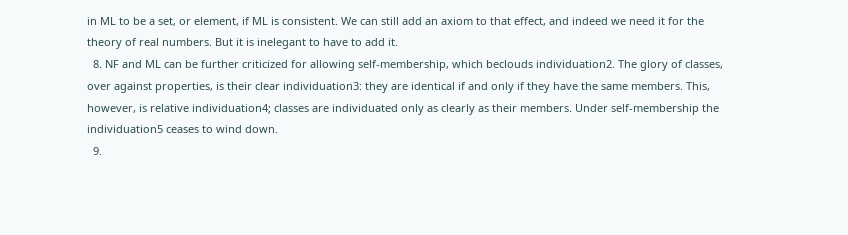in ML to be a set, or element, if ML is consistent. We can still add an axiom to that effect, and indeed we need it for the theory of real numbers. But it is inelegant to have to add it.
  8. NF and ML can be further criticized for allowing self-membership, which beclouds individuation2. The glory of classes, over against properties, is their clear individuation3: they are identical if and only if they have the same members. This, however, is relative individuation4; classes are individuated only as clearly as their members. Under self-membership the individuation5 ceases to wind down.
  9.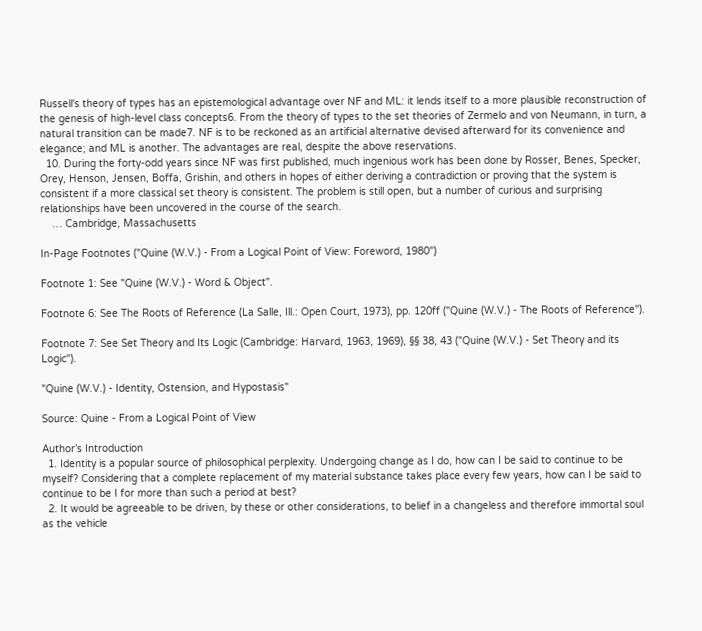Russell's theory of types has an epistemological advantage over NF and ML: it lends itself to a more plausible reconstruction of the genesis of high-level class concepts6. From the theory of types to the set theories of Zermelo and von Neumann, in turn, a natural transition can be made7. NF is to be reckoned as an artificial alternative devised afterward for its convenience and elegance; and ML is another. The advantages are real, despite the above reservations.
  10. During the forty-odd years since NF was first published, much ingenious work has been done by Rosser, Benes, Specker, Orey, Henson, Jensen, Boffa, Grishin, and others in hopes of either deriving a contradiction or proving that the system is consistent if a more classical set theory is consistent. The problem is still open, but a number of curious and surprising relationships have been uncovered in the course of the search.
    … Cambridge, Massachusetts

In-Page Footnotes ("Quine (W.V.) - From a Logical Point of View: Foreword, 1980")

Footnote 1: See "Quine (W.V.) - Word & Object".

Footnote 6: See The Roots of Reference (La Salle, Ill.: Open Court, 1973), pp. 120ff ("Quine (W.V.) - The Roots of Reference").

Footnote 7: See Set Theory and Its Logic (Cambridge: Harvard, 1963, 1969), §§ 38, 43 ("Quine (W.V.) - Set Theory and its Logic").

"Quine (W.V.) - Identity, Ostension, and Hypostasis"

Source: Quine - From a Logical Point of View

Author’s Introduction
  1. Identity is a popular source of philosophical perplexity. Undergoing change as I do, how can I be said to continue to be myself? Considering that a complete replacement of my material substance takes place every few years, how can I be said to continue to be I for more than such a period at best?
  2. It would be agreeable to be driven, by these or other considerations, to belief in a changeless and therefore immortal soul as the vehicle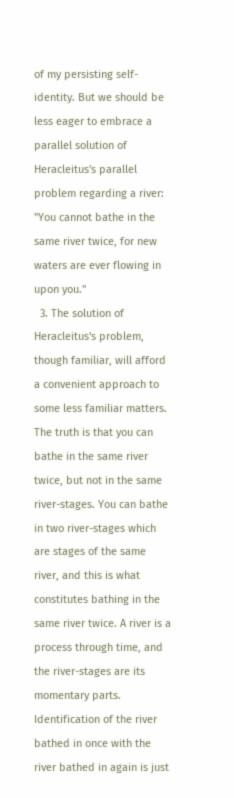of my persisting self-identity. But we should be less eager to embrace a parallel solution of Heracleitus's parallel problem regarding a river: "You cannot bathe in the same river twice, for new waters are ever flowing in upon you."
  3. The solution of Heracleitus's problem, though familiar, will afford a convenient approach to some less familiar matters. The truth is that you can bathe in the same river twice, but not in the same river-stages. You can bathe in two river-stages which are stages of the same river, and this is what constitutes bathing in the same river twice. A river is a process through time, and the river-stages are its momentary parts. Identification of the river bathed in once with the river bathed in again is just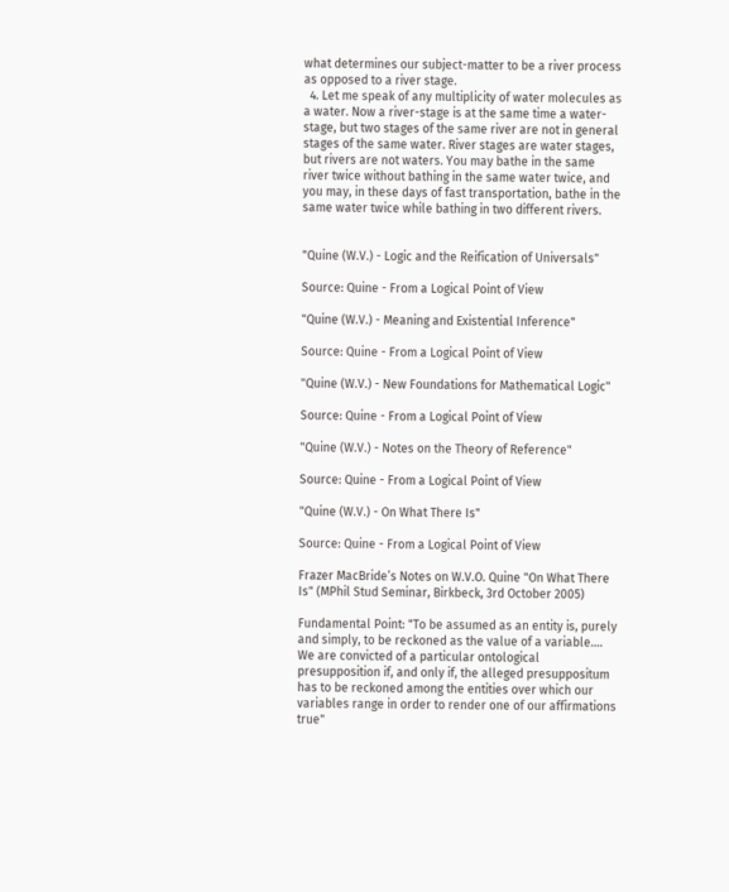what determines our subject-matter to be a river process as opposed to a river stage.
  4. Let me speak of any multiplicity of water molecules as a water. Now a river-stage is at the same time a water-stage, but two stages of the same river are not in general stages of the same water. River stages are water stages, but rivers are not waters. You may bathe in the same river twice without bathing in the same water twice, and you may, in these days of fast transportation, bathe in the same water twice while bathing in two different rivers.


"Quine (W.V.) - Logic and the Reification of Universals"

Source: Quine - From a Logical Point of View

"Quine (W.V.) - Meaning and Existential Inference"

Source: Quine - From a Logical Point of View

"Quine (W.V.) - New Foundations for Mathematical Logic"

Source: Quine - From a Logical Point of View

"Quine (W.V.) - Notes on the Theory of Reference"

Source: Quine - From a Logical Point of View

"Quine (W.V.) - On What There Is"

Source: Quine - From a Logical Point of View

Frazer MacBride’s Notes on W.V.O. Quine "On What There Is" (MPhil Stud Seminar, Birkbeck, 3rd October 2005)

Fundamental Point: "To be assumed as an entity is, purely and simply, to be reckoned as the value of a variable.... We are convicted of a particular ontological presupposition if, and only if, the alleged presuppositum has to be reckoned among the entities over which our variables range in order to render one of our affirmations true"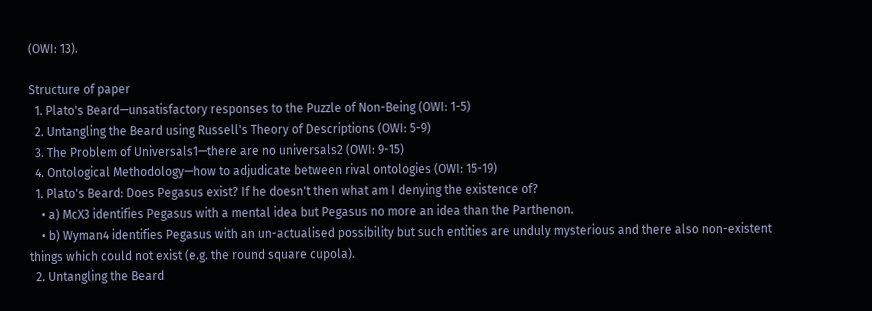(OWI: 13).

Structure of paper
  1. Plato's Beard—unsatisfactory responses to the Puzzle of Non-Being (OWI: 1-5)
  2. Untangling the Beard using Russell's Theory of Descriptions (OWI: 5-9)
  3. The Problem of Universals1—there are no universals2 (OWI: 9-15)
  4. Ontological Methodology—how to adjudicate between rival ontologies (OWI: 15-19)
  1. Plato's Beard: Does Pegasus exist? If he doesn't then what am I denying the existence of?
    • a) McX3 identifies Pegasus with a mental idea but Pegasus no more an idea than the Parthenon.
    • b) Wyman4 identifies Pegasus with an un-actualised possibility but such entities are unduly mysterious and there also non-existent things which could not exist (e.g. the round square cupola).
  2. Untangling the Beard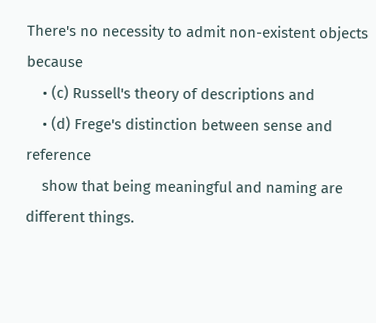There's no necessity to admit non-existent objects because
    • (c) Russell's theory of descriptions and
    • (d) Frege's distinction between sense and reference
    show that being meaningful and naming are different things.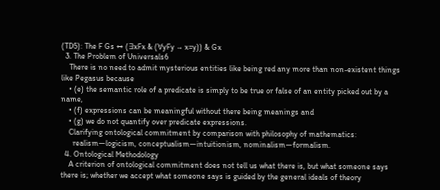(TD5): The F Gs ↔ (∃xFx & (∀yFy → x=y)) & Gx
  3. The Problem of Universals6
    There is no need to admit mysterious entities like being red any more than non-existent things like Pegasus because
    • (e) the semantic role of a predicate is simply to be true or false of an entity picked out by a name,
    • (f) expressions can be meaningful without there being meanings and
    • (g) we do not quantify over predicate expressions.
    Clarifying ontological commitment by comparison with philosophy of mathematics:
      realism—logicism, conceptualism—intuitionism, nominalism—formalism.
  4. Ontological Methodology
    A criterion of ontological commitment does not tell us what there is, but what someone says there is; whether we accept what someone says is guided by the general ideals of theory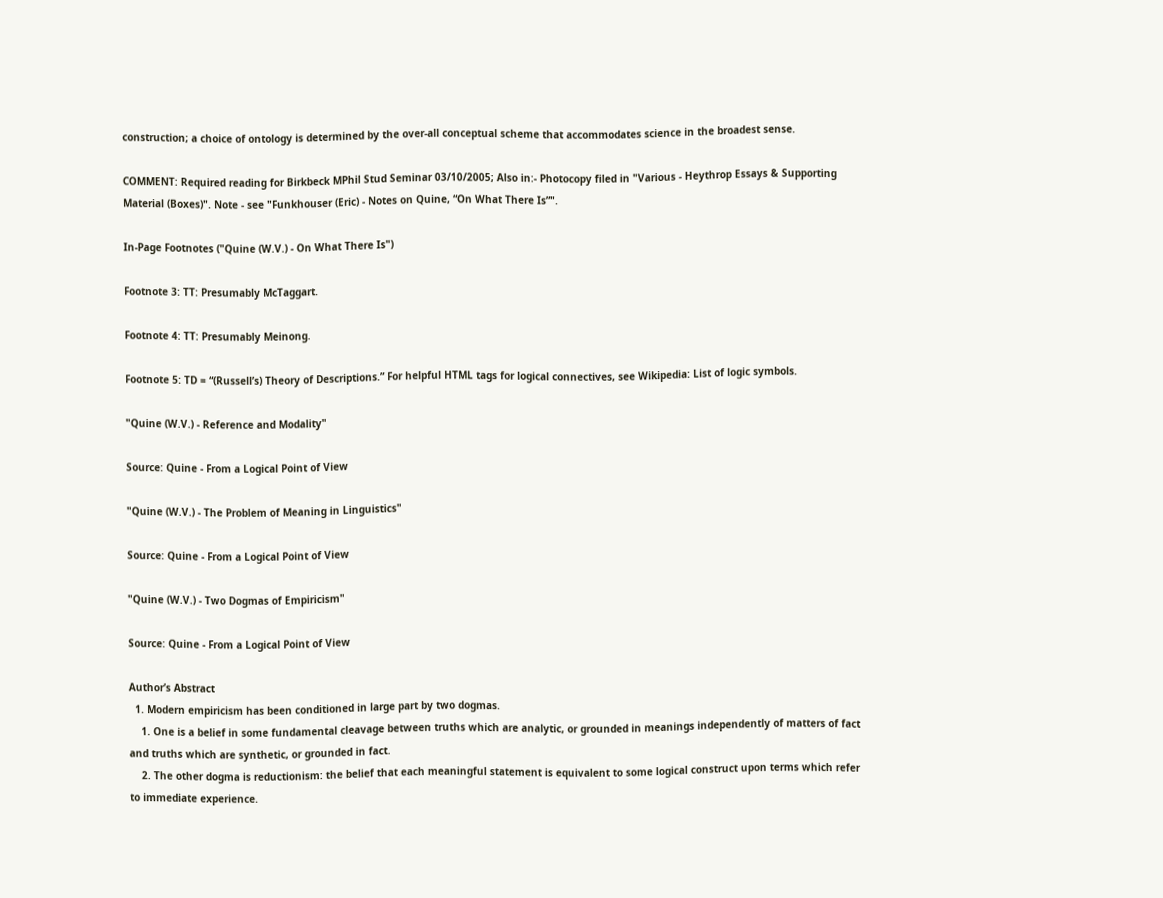construction; a choice of ontology is determined by the over-all conceptual scheme that accommodates science in the broadest sense.

COMMENT: Required reading for Birkbeck MPhil Stud Seminar 03/10/2005; Also in:- Photocopy filed in "Various - Heythrop Essays & Supporting Material (Boxes)". Note - see "Funkhouser (Eric) - Notes on Quine, “On What There Is”".

In-Page Footnotes ("Quine (W.V.) - On What There Is")

Footnote 3: TT: Presumably McTaggart.

Footnote 4: TT: Presumably Meinong.

Footnote 5: TD = “(Russell’s) Theory of Descriptions.” For helpful HTML tags for logical connectives, see Wikipedia: List of logic symbols.

"Quine (W.V.) - Reference and Modality"

Source: Quine - From a Logical Point of View

"Quine (W.V.) - The Problem of Meaning in Linguistics"

Source: Quine - From a Logical Point of View

"Quine (W.V.) - Two Dogmas of Empiricism"

Source: Quine - From a Logical Point of View

Author’s Abstract
  1. Modern empiricism has been conditioned in large part by two dogmas.
    1. One is a belief in some fundamental cleavage between truths which are analytic, or grounded in meanings independently of matters of fact and truths which are synthetic, or grounded in fact.
    2. The other dogma is reductionism: the belief that each meaningful statement is equivalent to some logical construct upon terms which refer to immediate experience.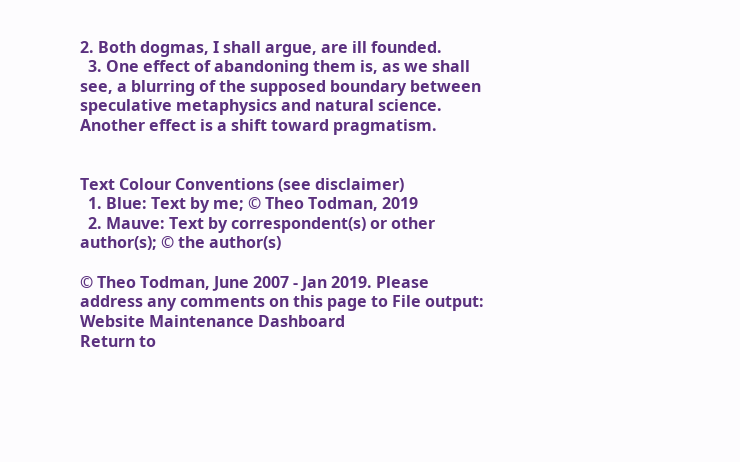2. Both dogmas, I shall argue, are ill founded.
  3. One effect of abandoning them is, as we shall see, a blurring of the supposed boundary between speculative metaphysics and natural science. Another effect is a shift toward pragmatism.


Text Colour Conventions (see disclaimer)
  1. Blue: Text by me; © Theo Todman, 2019
  2. Mauve: Text by correspondent(s) or other author(s); © the author(s)

© Theo Todman, June 2007 - Jan 2019. Please address any comments on this page to File output:
Website Maintenance Dashboard
Return to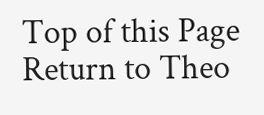Top of this Page Return to Theo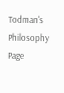Todman's Philosophy Page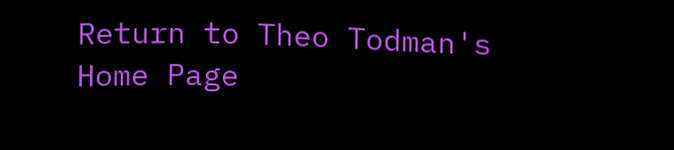Return to Theo Todman's Home Page